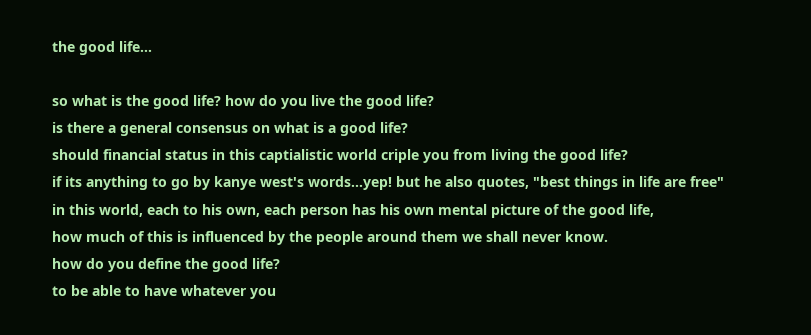the good life...

so what is the good life? how do you live the good life?
is there a general consensus on what is a good life?
should financial status in this captialistic world criple you from living the good life?
if its anything to go by kanye west's words...yep! but he also quotes, "best things in life are free"
in this world, each to his own, each person has his own mental picture of the good life,
how much of this is influenced by the people around them we shall never know.
how do you define the good life?
to be able to have whatever you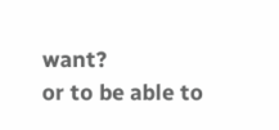want?
or to be able to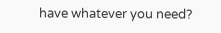have whatever you need?